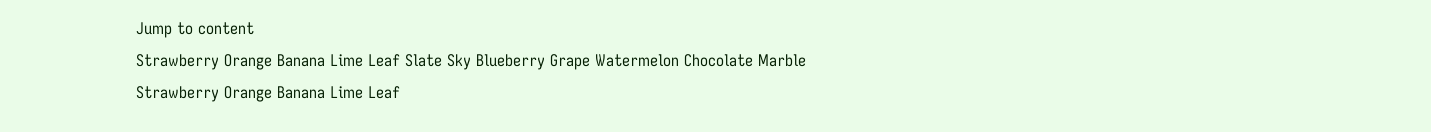Jump to content
Strawberry Orange Banana Lime Leaf Slate Sky Blueberry Grape Watermelon Chocolate Marble
Strawberry Orange Banana Lime Leaf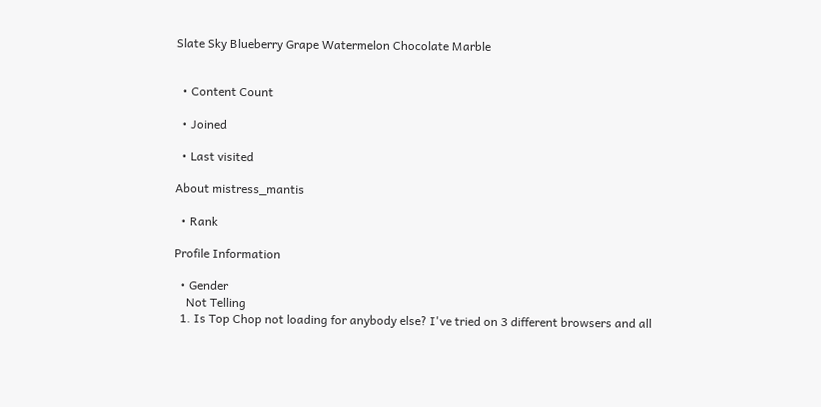Slate Sky Blueberry Grape Watermelon Chocolate Marble


  • Content Count

  • Joined

  • Last visited

About mistress_mantis

  • Rank

Profile Information

  • Gender
    Not Telling
  1. Is Top Chop not loading for anybody else? I've tried on 3 different browsers and all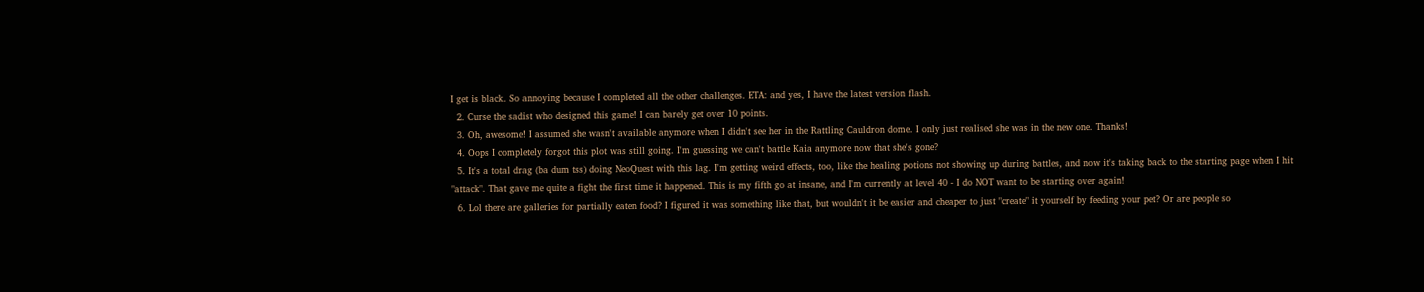I get is black. So annoying because I completed all the other challenges. ETA: and yes, I have the latest version flash.
  2. Curse the sadist who designed this game! I can barely get over 10 points.
  3. Oh, awesome! I assumed she wasn't available anymore when I didn't see her in the Rattling Cauldron dome. I only just realised she was in the new one. Thanks!
  4. Oops I completely forgot this plot was still going. I'm guessing we can't battle Kaia anymore now that she's gone?
  5. It's a total drag (ba dum tss) doing NeoQuest with this lag. I'm getting weird effects, too, like the healing potions not showing up during battles, and now it's taking back to the starting page when I hit "attack". That gave me quite a fight the first time it happened. This is my fifth go at insane, and I'm currently at level 40 - I do NOT want to be starting over again!
  6. Lol there are galleries for partially eaten food? I figured it was something like that, but wouldn't it be easier and cheaper to just "create" it yourself by feeding your pet? Or are people so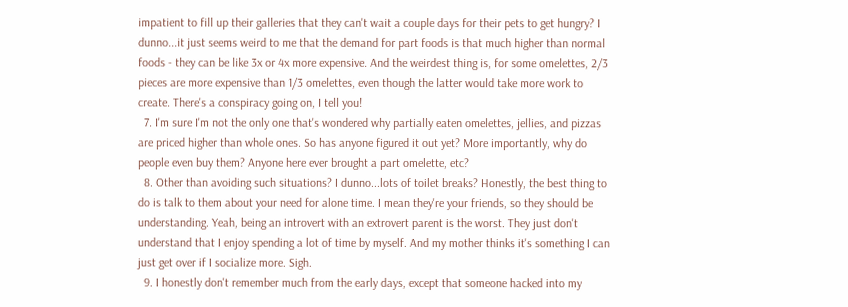impatient to fill up their galleries that they can't wait a couple days for their pets to get hungry? I dunno...it just seems weird to me that the demand for part foods is that much higher than normal foods - they can be like 3x or 4x more expensive. And the weirdest thing is, for some omelettes, 2/3 pieces are more expensive than 1/3 omelettes, even though the latter would take more work to create. There's a conspiracy going on, I tell you!
  7. I'm sure I'm not the only one that's wondered why partially eaten omelettes, jellies, and pizzas are priced higher than whole ones. So has anyone figured it out yet? More importantly, why do people even buy them? Anyone here ever brought a part omelette, etc?
  8. Other than avoiding such situations? I dunno...lots of toilet breaks? Honestly, the best thing to do is talk to them about your need for alone time. I mean they're your friends, so they should be understanding. Yeah, being an introvert with an extrovert parent is the worst. They just don't understand that I enjoy spending a lot of time by myself. And my mother thinks it's something I can just get over if I socialize more. Sigh.
  9. I honestly don't remember much from the early days, except that someone hacked into my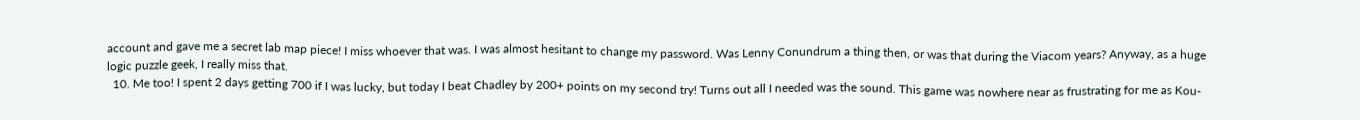account and gave me a secret lab map piece! I miss whoever that was. I was almost hesitant to change my password. Was Lenny Conundrum a thing then, or was that during the Viacom years? Anyway, as a huge logic puzzle geek, I really miss that.
  10. Me too! I spent 2 days getting 700 if I was lucky, but today I beat Chadley by 200+ points on my second try! Turns out all I needed was the sound. This game was nowhere near as frustrating for me as Kou-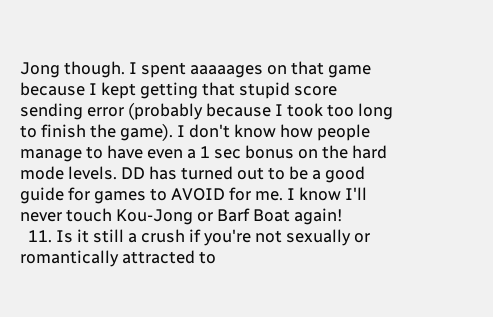Jong though. I spent aaaaages on that game because I kept getting that stupid score sending error (probably because I took too long to finish the game). I don't know how people manage to have even a 1 sec bonus on the hard mode levels. DD has turned out to be a good guide for games to AVOID for me. I know I'll never touch Kou-Jong or Barf Boat again!
  11. Is it still a crush if you're not sexually or romantically attracted to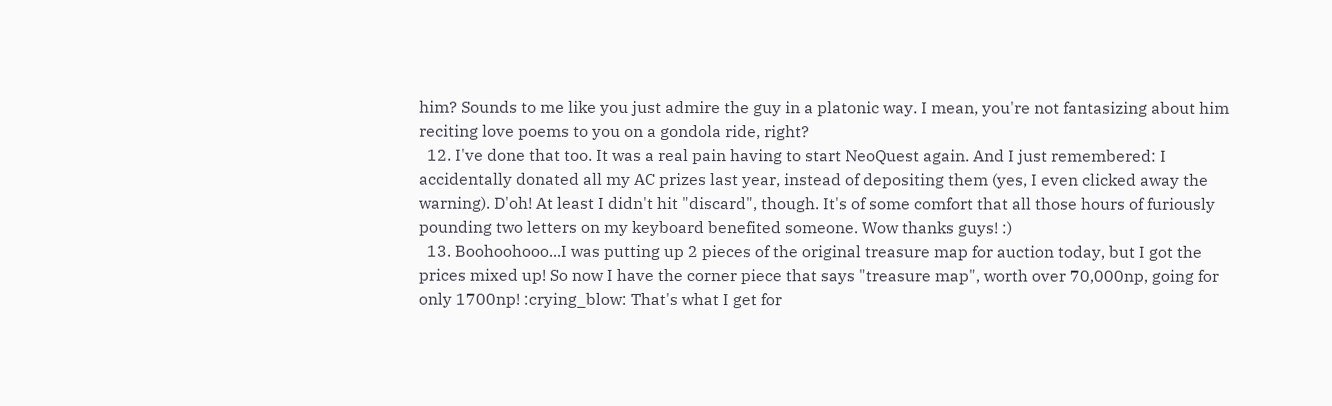him? Sounds to me like you just admire the guy in a platonic way. I mean, you're not fantasizing about him reciting love poems to you on a gondola ride, right?
  12. I've done that too. It was a real pain having to start NeoQuest again. And I just remembered: I accidentally donated all my AC prizes last year, instead of depositing them (yes, I even clicked away the warning). D'oh! At least I didn't hit "discard", though. It's of some comfort that all those hours of furiously pounding two letters on my keyboard benefited someone. Wow thanks guys! :)
  13. Boohoohooo...I was putting up 2 pieces of the original treasure map for auction today, but I got the prices mixed up! So now I have the corner piece that says "treasure map", worth over 70,000np, going for only 1700np! :crying_blow: That's what I get for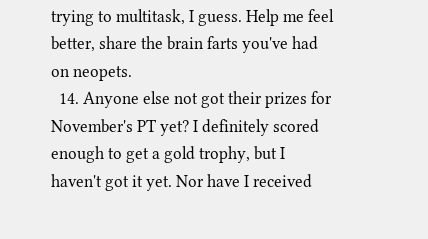trying to multitask, I guess. Help me feel better, share the brain farts you've had on neopets.
  14. Anyone else not got their prizes for November's PT yet? I definitely scored enough to get a gold trophy, but I haven't got it yet. Nor have I received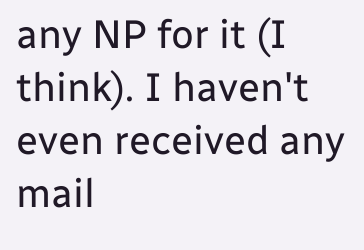any NP for it (I think). I haven't even received any mail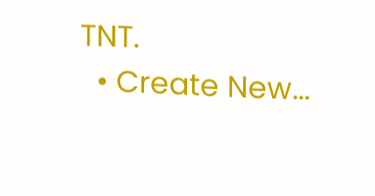TNT.
  • Create New...